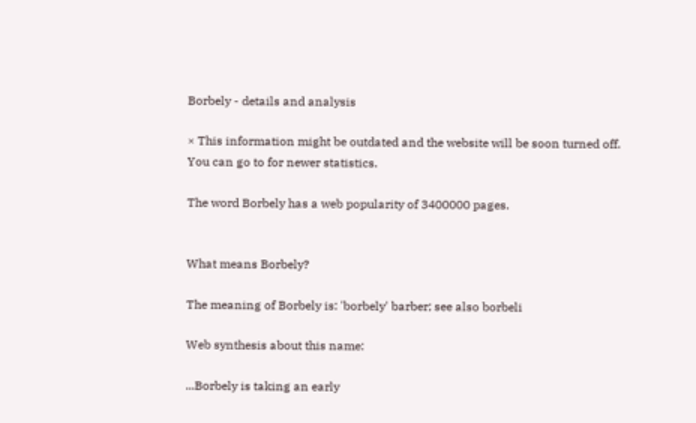Borbely - details and analysis

× This information might be outdated and the website will be soon turned off.
You can go to for newer statistics.

The word Borbely has a web popularity of 3400000 pages.


What means Borbely?

The meaning of Borbely is: 'borbely' barber; see also borbeli

Web synthesis about this name:

...Borbely is taking an early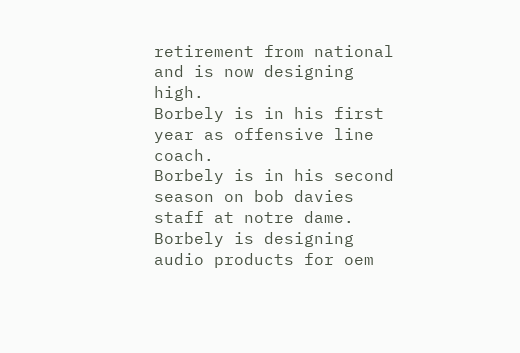retirement from national and is now designing high.
Borbely is in his first year as offensive line coach.
Borbely is in his second season on bob davies staff at notre dame.
Borbely is designing audio products for oem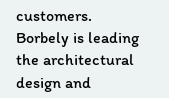customers.
Borbely is leading the architectural design and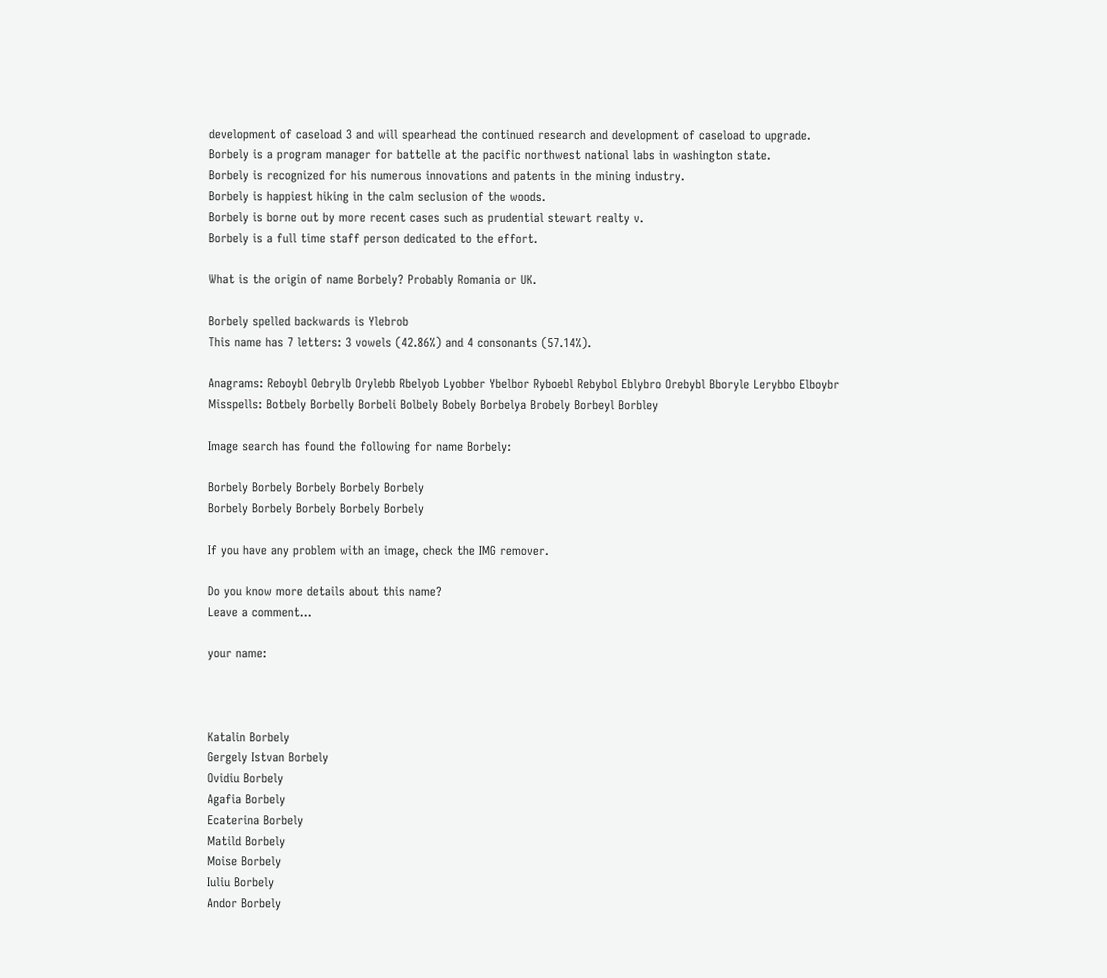development of caseload 3 and will spearhead the continued research and development of caseload to upgrade.
Borbely is a program manager for battelle at the pacific northwest national labs in washington state.
Borbely is recognized for his numerous innovations and patents in the mining industry.
Borbely is happiest hiking in the calm seclusion of the woods.
Borbely is borne out by more recent cases such as prudential stewart realty v.
Borbely is a full time staff person dedicated to the effort.

What is the origin of name Borbely? Probably Romania or UK.

Borbely spelled backwards is Ylebrob
This name has 7 letters: 3 vowels (42.86%) and 4 consonants (57.14%).

Anagrams: Reboybl Oebrylb Orylebb Rbelyob Lyobber Ybelbor Ryboebl Rebybol Eblybro Orebybl Bboryle Lerybbo Elboybr
Misspells: Botbely Borbelly Borbeli Bolbely Bobely Borbelya Brobely Borbeyl Borbley

Image search has found the following for name Borbely:

Borbely Borbely Borbely Borbely Borbely
Borbely Borbely Borbely Borbely Borbely

If you have any problem with an image, check the IMG remover.

Do you know more details about this name?
Leave a comment...

your name:



Katalin Borbely
Gergely Istvan Borbely
Ovidiu Borbely
Agafia Borbely
Ecaterina Borbely
Matild Borbely
Moise Borbely
Iuliu Borbely
Andor Borbely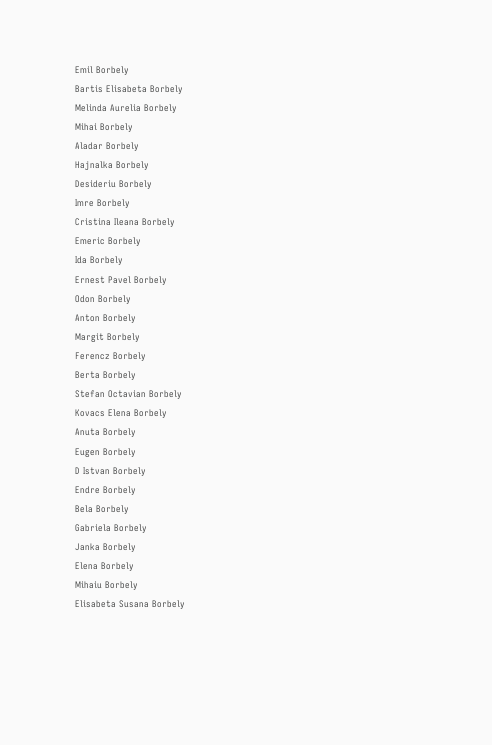Emil Borbely
Bartis Elisabeta Borbely
Melinda Aurelia Borbely
Mihai Borbely
Aladar Borbely
Hajnalka Borbely
Desideriu Borbely
Imre Borbely
Cristina Ileana Borbely
Emeric Borbely
Ida Borbely
Ernest Pavel Borbely
Odon Borbely
Anton Borbely
Margit Borbely
Ferencz Borbely
Berta Borbely
Stefan Octavian Borbely
Kovacs Elena Borbely
Anuta Borbely
Eugen Borbely
D Istvan Borbely
Endre Borbely
Bela Borbely
Gabriela Borbely
Janka Borbely
Elena Borbely
Mihaiu Borbely
Elisabeta Susana Borbely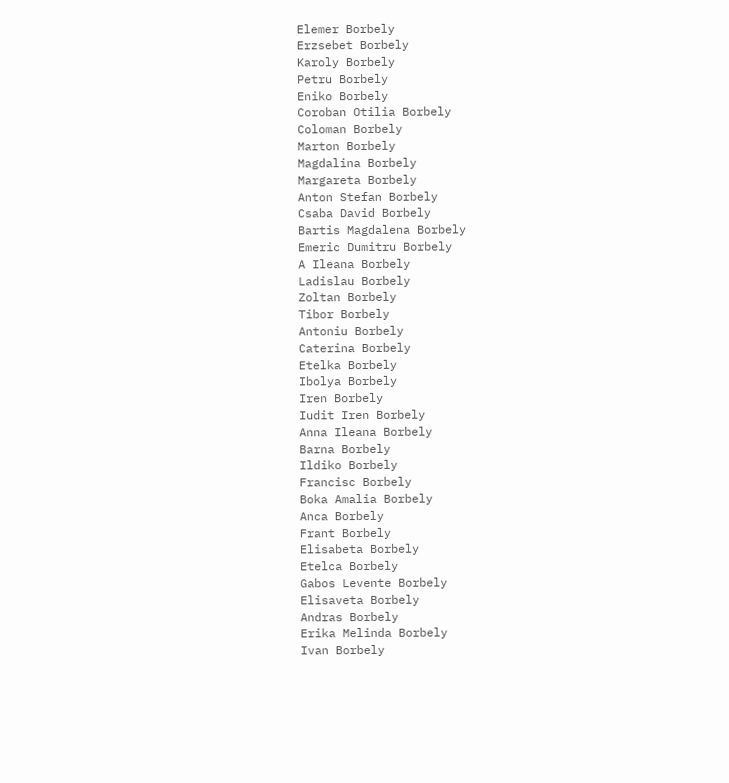Elemer Borbely
Erzsebet Borbely
Karoly Borbely
Petru Borbely
Eniko Borbely
Coroban Otilia Borbely
Coloman Borbely
Marton Borbely
Magdalina Borbely
Margareta Borbely
Anton Stefan Borbely
Csaba David Borbely
Bartis Magdalena Borbely
Emeric Dumitru Borbely
A Ileana Borbely
Ladislau Borbely
Zoltan Borbely
Tibor Borbely
Antoniu Borbely
Caterina Borbely
Etelka Borbely
Ibolya Borbely
Iren Borbely
Iudit Iren Borbely
Anna Ileana Borbely
Barna Borbely
Ildiko Borbely
Francisc Borbely
Boka Amalia Borbely
Anca Borbely
Frant Borbely
Elisabeta Borbely
Etelca Borbely
Gabos Levente Borbely
Elisaveta Borbely
Andras Borbely
Erika Melinda Borbely
Ivan Borbely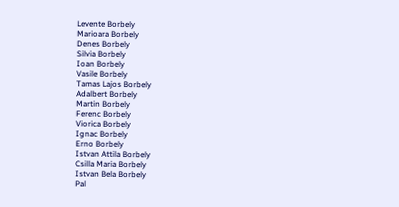Levente Borbely
Marioara Borbely
Denes Borbely
Silvia Borbely
Ioan Borbely
Vasile Borbely
Tamas Lajos Borbely
Adalbert Borbely
Martin Borbely
Ferenc Borbely
Viorica Borbely
Ignac Borbely
Erno Borbely
Istvan Attila Borbely
Csilla Maria Borbely
Istvan Bela Borbely
Pal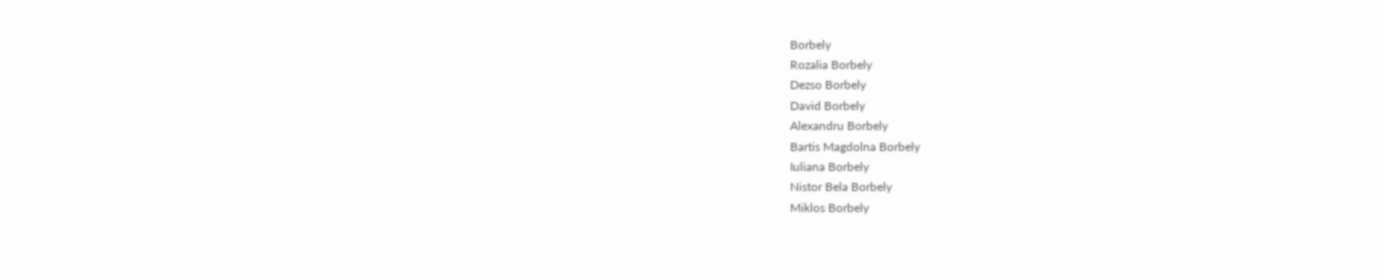Borbely
Rozalia Borbely
Dezso Borbely
David Borbely
Alexandru Borbely
Bartis Magdolna Borbely
Iuliana Borbely
Nistor Bela Borbely
Miklos Borbely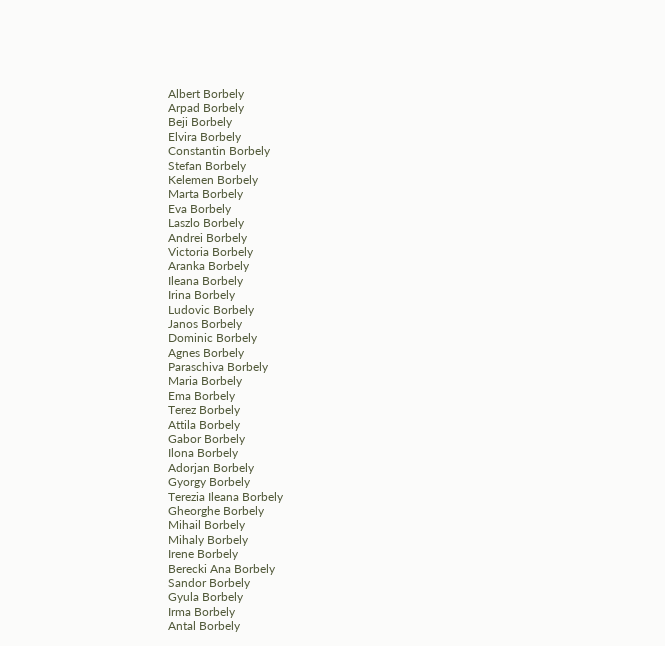Albert Borbely
Arpad Borbely
Beji Borbely
Elvira Borbely
Constantin Borbely
Stefan Borbely
Kelemen Borbely
Marta Borbely
Eva Borbely
Laszlo Borbely
Andrei Borbely
Victoria Borbely
Aranka Borbely
Ileana Borbely
Irina Borbely
Ludovic Borbely
Janos Borbely
Dominic Borbely
Agnes Borbely
Paraschiva Borbely
Maria Borbely
Ema Borbely
Terez Borbely
Attila Borbely
Gabor Borbely
Ilona Borbely
Adorjan Borbely
Gyorgy Borbely
Terezia Ileana Borbely
Gheorghe Borbely
Mihail Borbely
Mihaly Borbely
Irene Borbely
Berecki Ana Borbely
Sandor Borbely
Gyula Borbely
Irma Borbely
Antal Borbely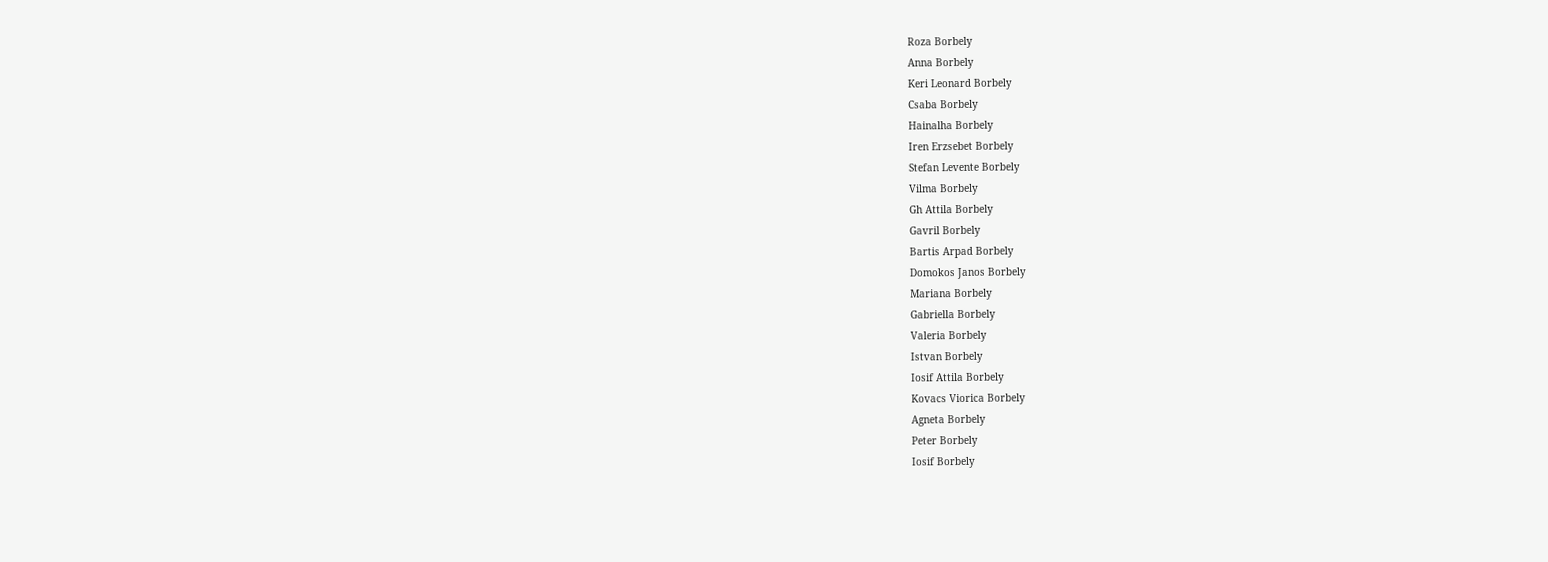Roza Borbely
Anna Borbely
Keri Leonard Borbely
Csaba Borbely
Hainalha Borbely
Iren Erzsebet Borbely
Stefan Levente Borbely
Vilma Borbely
Gh Attila Borbely
Gavril Borbely
Bartis Arpad Borbely
Domokos Janos Borbely
Mariana Borbely
Gabriella Borbely
Valeria Borbely
Istvan Borbely
Iosif Attila Borbely
Kovacs Viorica Borbely
Agneta Borbely
Peter Borbely
Iosif Borbely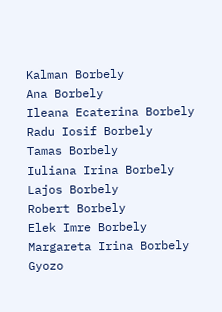Kalman Borbely
Ana Borbely
Ileana Ecaterina Borbely
Radu Iosif Borbely
Tamas Borbely
Iuliana Irina Borbely
Lajos Borbely
Robert Borbely
Elek Imre Borbely
Margareta Irina Borbely
Gyozo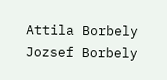Attila Borbely
Jozsef Borbely